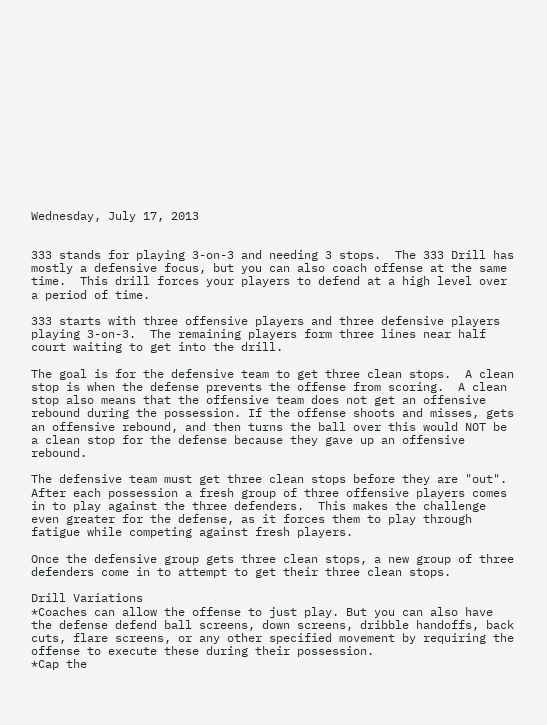Wednesday, July 17, 2013


333 stands for playing 3-on-3 and needing 3 stops.  The 333 Drill has mostly a defensive focus, but you can also coach offense at the same time.  This drill forces your players to defend at a high level over a period of time.

333 starts with three offensive players and three defensive players playing 3-on-3.  The remaining players form three lines near half court waiting to get into the drill.

The goal is for the defensive team to get three clean stops.  A clean stop is when the defense prevents the offense from scoring.  A clean stop also means that the offensive team does not get an offensive rebound during the possession. If the offense shoots and misses, gets an offensive rebound, and then turns the ball over this would NOT be a clean stop for the defense because they gave up an offensive rebound.

The defensive team must get three clean stops before they are "out".  After each possession a fresh group of three offensive players comes in to play against the three defenders.  This makes the challenge even greater for the defense, as it forces them to play through fatigue while competing against fresh players.

Once the defensive group gets three clean stops, a new group of three defenders come in to attempt to get their three clean stops.

Drill Variations
*Coaches can allow the offense to just play. But you can also have the defense defend ball screens, down screens, dribble handoffs, back cuts, flare screens, or any other specified movement by requiring the offense to execute these during their possession.
*Cap the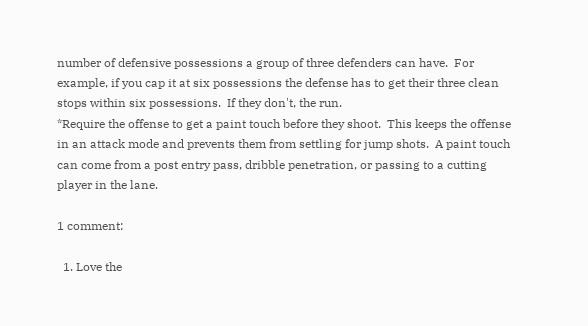number of defensive possessions a group of three defenders can have.  For example, if you cap it at six possessions the defense has to get their three clean stops within six possessions.  If they don't, the run.
*Require the offense to get a paint touch before they shoot.  This keeps the offense in an attack mode and prevents them from settling for jump shots.  A paint touch can come from a post entry pass, dribble penetration, or passing to a cutting player in the lane.

1 comment:

  1. Love the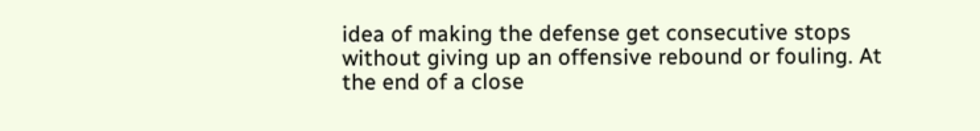idea of making the defense get consecutive stops without giving up an offensive rebound or fouling. At the end of a close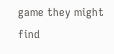game they might find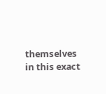themselves in this exact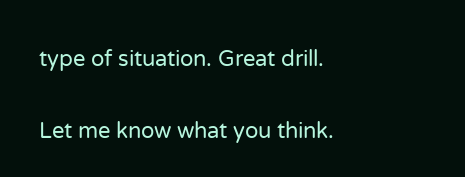type of situation. Great drill.


Let me know what you think.